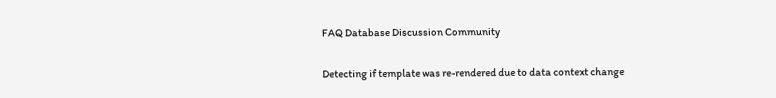FAQ Database Discussion Community

Detecting if template was re-rendered due to data context change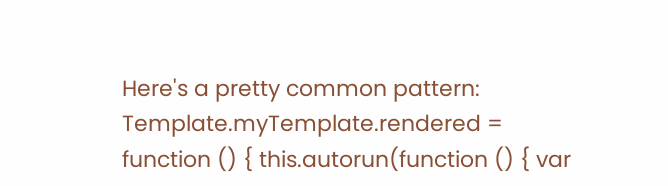Here's a pretty common pattern: Template.myTemplate.rendered = function () { this.autorun(function () { var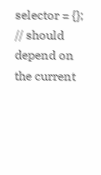selector = {}; // should depend on the current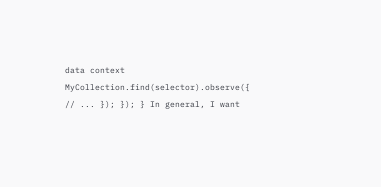data context MyCollection.find(selector).observe({ // ... }); }); } In general, I want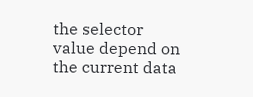the selector value depend on the current data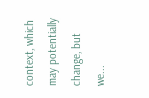context, which may potentially change, but we...